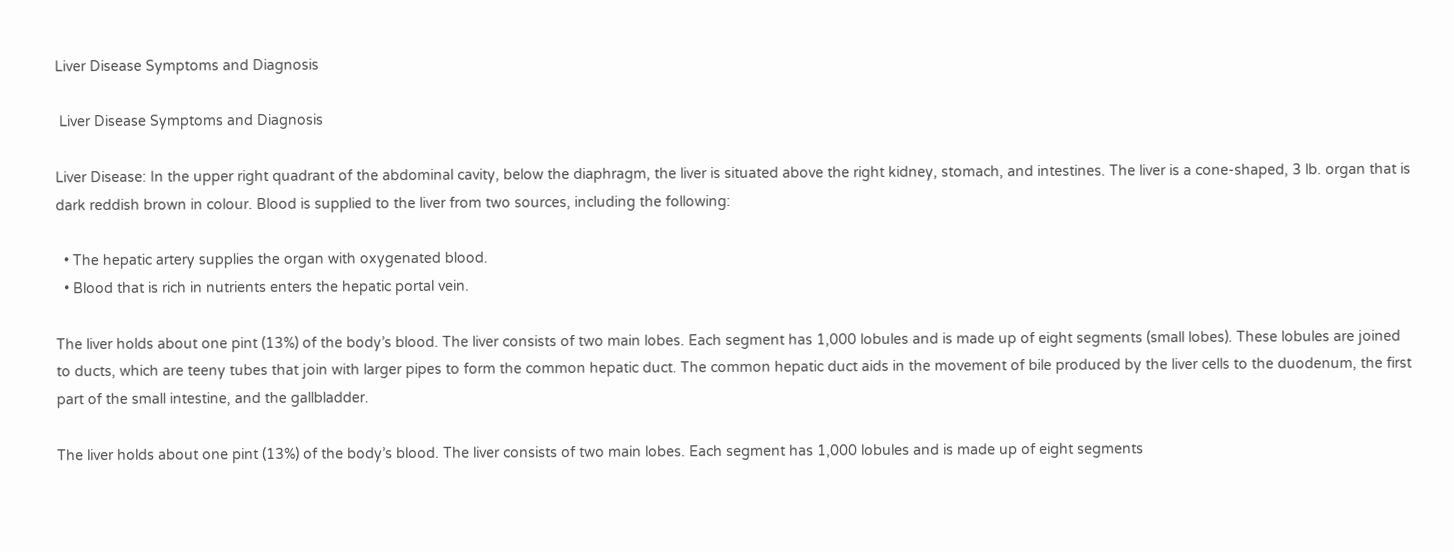Liver Disease Symptoms and Diagnosis

 Liver Disease Symptoms and Diagnosis

Liver Disease: In the upper right quadrant of the abdominal cavity, below the diaphragm, the liver is situated above the right kidney, stomach, and intestines. The liver is a cone-shaped, 3 lb. organ that is dark reddish brown in colour. Blood is supplied to the liver from two sources, including the following:

  • The hepatic artery supplies the organ with oxygenated blood.
  • Blood that is rich in nutrients enters the hepatic portal vein.

The liver holds about one pint (13%) of the body’s blood. The liver consists of two main lobes. Each segment has 1,000 lobules and is made up of eight segments (small lobes). These lobules are joined to ducts, which are teeny tubes that join with larger pipes to form the common hepatic duct. The common hepatic duct aids in the movement of bile produced by the liver cells to the duodenum, the first part of the small intestine, and the gallbladder.

The liver holds about one pint (13%) of the body’s blood. The liver consists of two main lobes. Each segment has 1,000 lobules and is made up of eight segments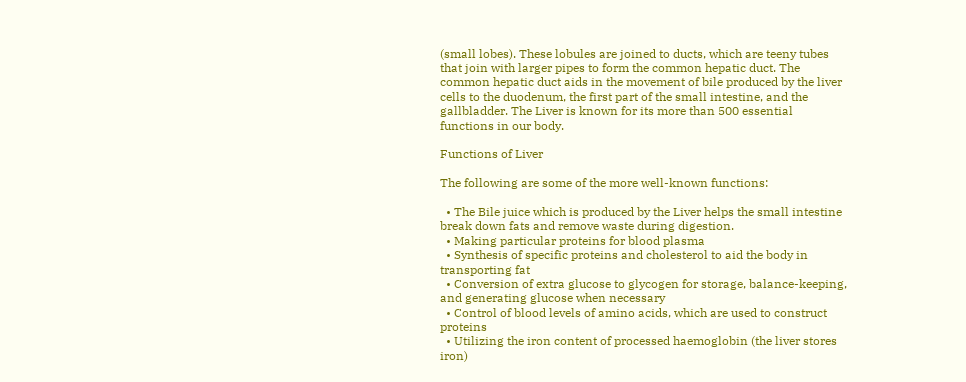(small lobes). These lobules are joined to ducts, which are teeny tubes that join with larger pipes to form the common hepatic duct. The common hepatic duct aids in the movement of bile produced by the liver cells to the duodenum, the first part of the small intestine, and the gallbladder. The Liver is known for its more than 500 essential functions in our body.

Functions of Liver

The following are some of the more well-known functions:

  • The Bile juice which is produced by the Liver helps the small intestine break down fats and remove waste during digestion.
  • Making particular proteins for blood plasma
  • Synthesis of specific proteins and cholesterol to aid the body in transporting fat
  • Conversion of extra glucose to glycogen for storage, balance-keeping, and generating glucose when necessary
  • Control of blood levels of amino acids, which are used to construct proteins
  • Utilizing the iron content of processed haemoglobin (the liver stores iron)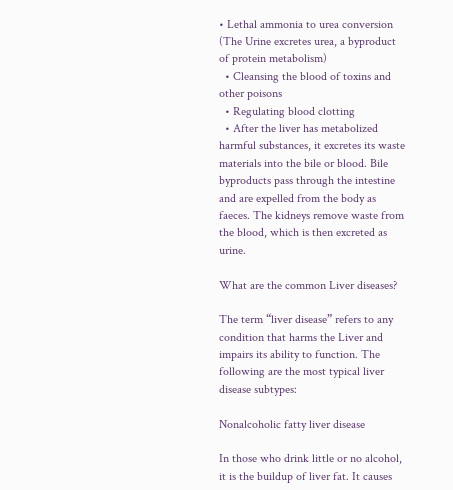• Lethal ammonia to urea conversion (The Urine excretes urea, a byproduct of protein metabolism)
  • Cleansing the blood of toxins and other poisons
  • Regulating blood clotting
  • After the liver has metabolized harmful substances, it excretes its waste materials into the bile or blood. Bile byproducts pass through the intestine and are expelled from the body as faeces. The kidneys remove waste from the blood, which is then excreted as urine.

What are the common Liver diseases?

The term “liver disease” refers to any condition that harms the Liver and impairs its ability to function. The following are the most typical liver disease subtypes:

Nonalcoholic fatty liver disease

In those who drink little or no alcohol, it is the buildup of liver fat. It causes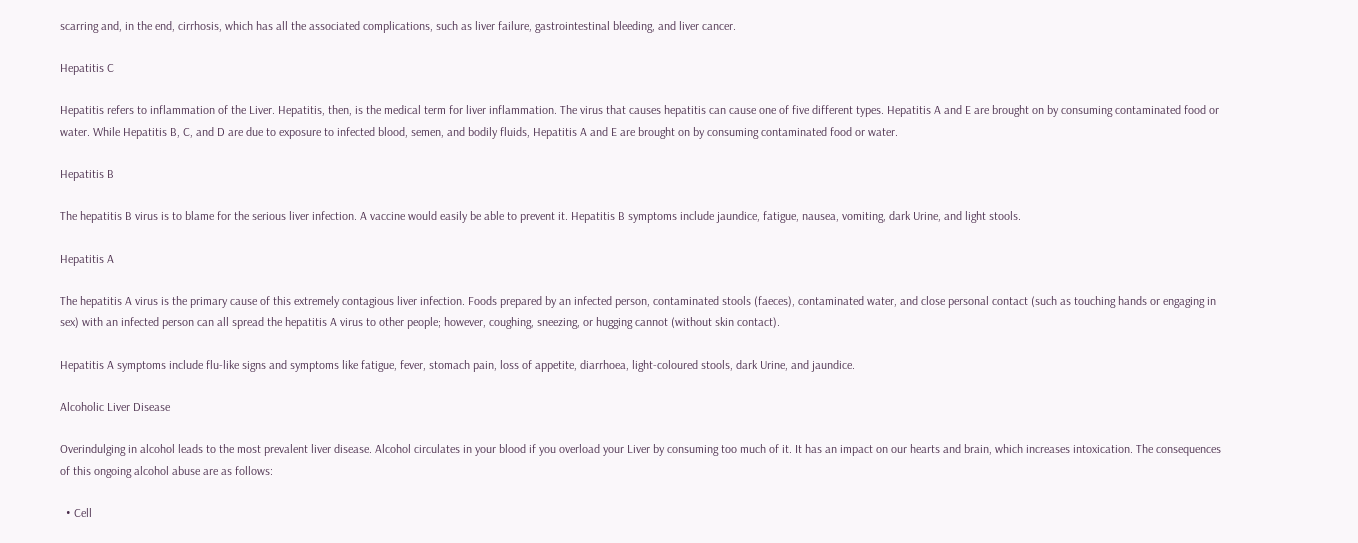scarring and, in the end, cirrhosis, which has all the associated complications, such as liver failure, gastrointestinal bleeding, and liver cancer.

Hepatitis C

Hepatitis refers to inflammation of the Liver. Hepatitis, then, is the medical term for liver inflammation. The virus that causes hepatitis can cause one of five different types. Hepatitis A and E are brought on by consuming contaminated food or water. While Hepatitis B, C, and D are due to exposure to infected blood, semen, and bodily fluids, Hepatitis A and E are brought on by consuming contaminated food or water.

Hepatitis B

The hepatitis B virus is to blame for the serious liver infection. A vaccine would easily be able to prevent it. Hepatitis B symptoms include jaundice, fatigue, nausea, vomiting, dark Urine, and light stools.

Hepatitis A

The hepatitis A virus is the primary cause of this extremely contagious liver infection. Foods prepared by an infected person, contaminated stools (faeces), contaminated water, and close personal contact (such as touching hands or engaging in sex) with an infected person can all spread the hepatitis A virus to other people; however, coughing, sneezing, or hugging cannot (without skin contact).

Hepatitis A symptoms include flu-like signs and symptoms like fatigue, fever, stomach pain, loss of appetite, diarrhoea, light-coloured stools, dark Urine, and jaundice.

Alcoholic Liver Disease

Overindulging in alcohol leads to the most prevalent liver disease. Alcohol circulates in your blood if you overload your Liver by consuming too much of it. It has an impact on our hearts and brain, which increases intoxication. The consequences of this ongoing alcohol abuse are as follows:

  • Cell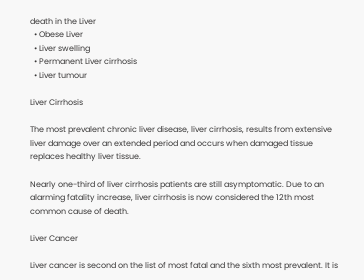death in the Liver
  • Obese Liver
  • Liver swelling
  • Permanent Liver cirrhosis
  • Liver tumour

Liver Cirrhosis

The most prevalent chronic liver disease, liver cirrhosis, results from extensive liver damage over an extended period and occurs when damaged tissue replaces healthy liver tissue.

Nearly one-third of liver cirrhosis patients are still asymptomatic. Due to an alarming fatality increase, liver cirrhosis is now considered the 12th most common cause of death.

Liver Cancer

Liver cancer is second on the list of most fatal and the sixth most prevalent. It is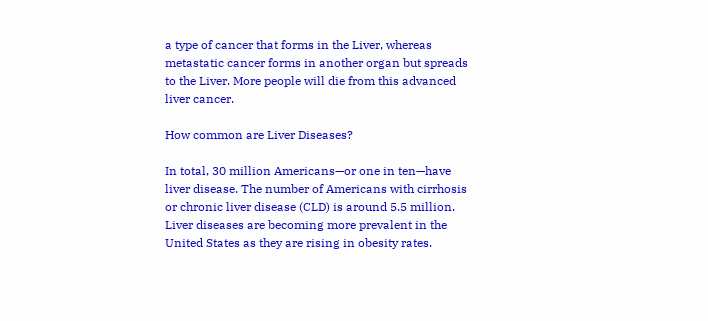a type of cancer that forms in the Liver, whereas metastatic cancer forms in another organ but spreads to the Liver. More people will die from this advanced liver cancer.

How common are Liver Diseases?

In total, 30 million Americans—or one in ten—have liver disease. The number of Americans with cirrhosis or chronic liver disease (CLD) is around 5.5 million. Liver diseases are becoming more prevalent in the United States as they are rising in obesity rates.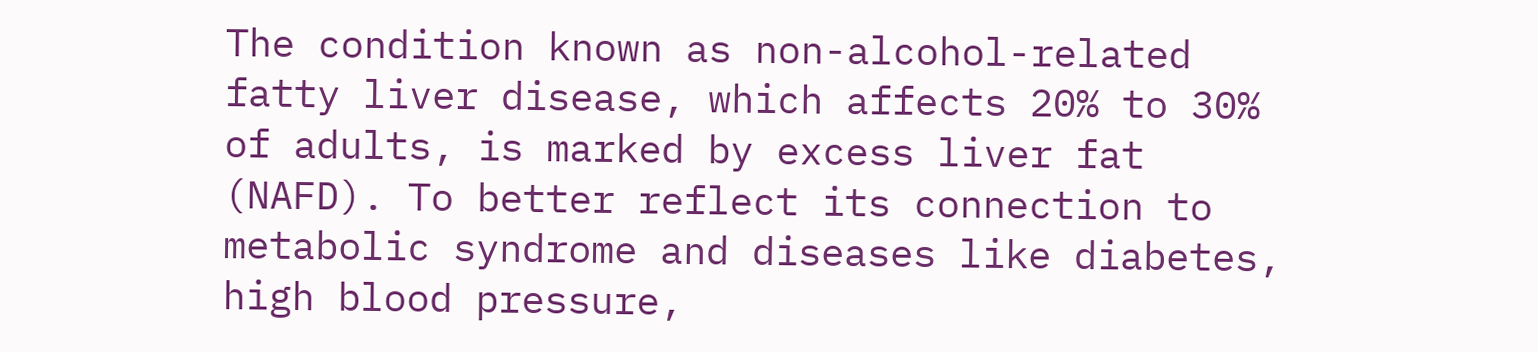The condition known as non-alcohol-related fatty liver disease, which affects 20% to 30% of adults, is marked by excess liver fat (NAFD). To better reflect its connection to metabolic syndrome and diseases like diabetes, high blood pressure,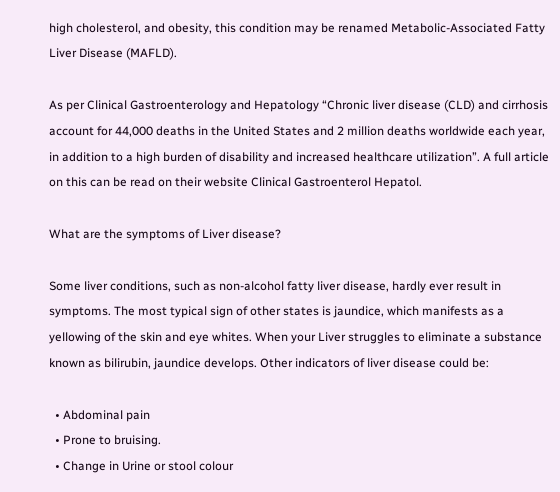high cholesterol, and obesity, this condition may be renamed Metabolic-Associated Fatty Liver Disease (MAFLD).

As per Clinical Gastroenterology and Hepatology “Chronic liver disease (CLD) and cirrhosis account for 44,000 deaths in the United States and 2 million deaths worldwide each year, in addition to a high burden of disability and increased healthcare utilization”. A full article on this can be read on their website Clinical Gastroenterol Hepatol.

What are the symptoms of Liver disease?

Some liver conditions, such as non-alcohol fatty liver disease, hardly ever result in symptoms. The most typical sign of other states is jaundice, which manifests as a yellowing of the skin and eye whites. When your Liver struggles to eliminate a substance known as bilirubin, jaundice develops. Other indicators of liver disease could be:

  • Abdominal pain
  • Prone to bruising.
  • Change in Urine or stool colour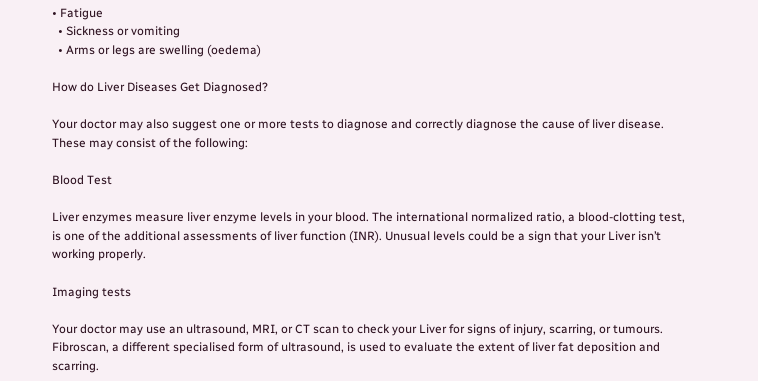• Fatigue
  • Sickness or vomiting
  • Arms or legs are swelling (oedema)

How do Liver Diseases Get Diagnosed?

Your doctor may also suggest one or more tests to diagnose and correctly diagnose the cause of liver disease. These may consist of the following:

Blood Test

Liver enzymes measure liver enzyme levels in your blood. The international normalized ratio, a blood-clotting test, is one of the additional assessments of liver function (INR). Unusual levels could be a sign that your Liver isn’t working properly.

Imaging tests

Your doctor may use an ultrasound, MRI, or CT scan to check your Liver for signs of injury, scarring, or tumours. Fibroscan, a different specialised form of ultrasound, is used to evaluate the extent of liver fat deposition and scarring.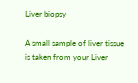Liver biopsy

A small sample of liver tissue is taken from your Liver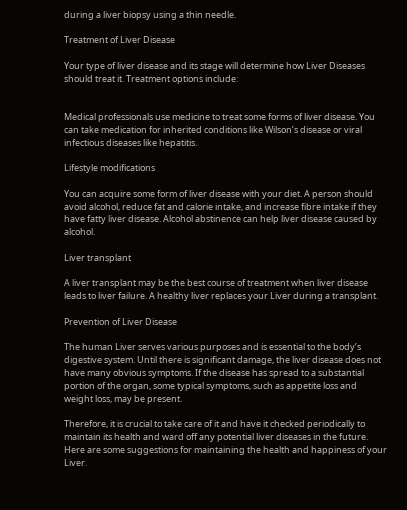during a liver biopsy using a thin needle.

Treatment of Liver Disease

Your type of liver disease and its stage will determine how Liver Diseases should treat it. Treatment options include:


Medical professionals use medicine to treat some forms of liver disease. You can take medication for inherited conditions like Wilson’s disease or viral infectious diseases like hepatitis.

Lifestyle modifications

You can acquire some form of liver disease with your diet. A person should avoid alcohol, reduce fat and calorie intake, and increase fibre intake if they have fatty liver disease. Alcohol abstinence can help liver disease caused by alcohol.

Liver transplant

A liver transplant may be the best course of treatment when liver disease leads to liver failure. A healthy liver replaces your Liver during a transplant.

Prevention of Liver Disease

The human Liver serves various purposes and is essential to the body’s digestive system. Until there is significant damage, the liver disease does not have many obvious symptoms. If the disease has spread to a substantial portion of the organ, some typical symptoms, such as appetite loss and weight loss, may be present.

Therefore, it is crucial to take care of it and have it checked periodically to maintain its health and ward off any potential liver diseases in the future. Here are some suggestions for maintaining the health and happiness of your Liver.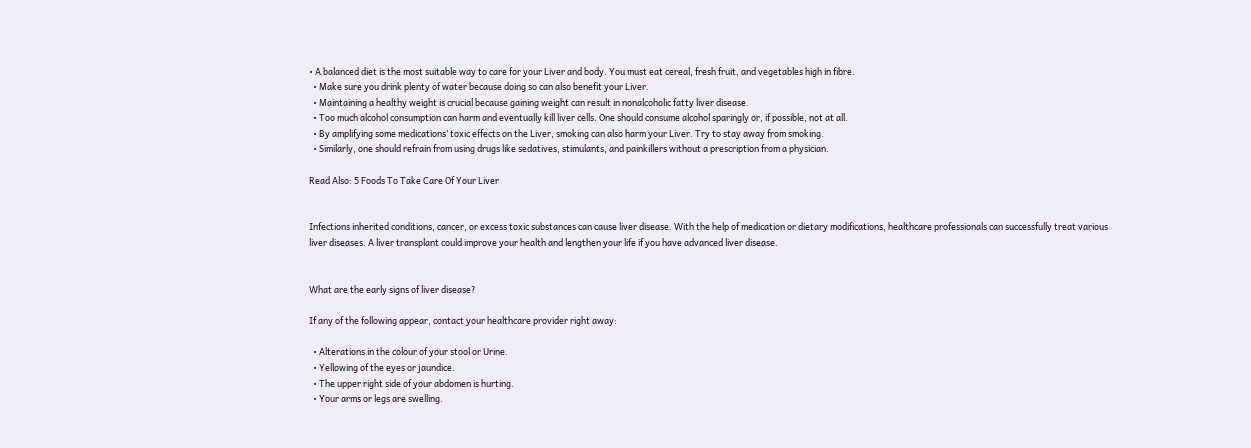• A balanced diet is the most suitable way to care for your Liver and body. You must eat cereal, fresh fruit, and vegetables high in fibre.
  • Make sure you drink plenty of water because doing so can also benefit your Liver.
  • Maintaining a healthy weight is crucial because gaining weight can result in nonalcoholic fatty liver disease.
  • Too much alcohol consumption can harm and eventually kill liver cells. One should consume alcohol sparingly or, if possible, not at all.
  • By amplifying some medications’ toxic effects on the Liver, smoking can also harm your Liver. Try to stay away from smoking.
  • Similarly, one should refrain from using drugs like sedatives, stimulants, and painkillers without a prescription from a physician.

Read Also: 5 Foods To Take Care Of Your Liver


Infections inherited conditions, cancer, or excess toxic substances can cause liver disease. With the help of medication or dietary modifications, healthcare professionals can successfully treat various liver diseases. A liver transplant could improve your health and lengthen your life if you have advanced liver disease.


What are the early signs of liver disease?

If any of the following appear, contact your healthcare provider right away:

  • Alterations in the colour of your stool or Urine.
  • Yellowing of the eyes or jaundice.
  • The upper right side of your abdomen is hurting.
  • Your arms or legs are swelling.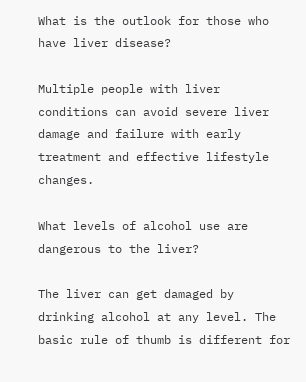What is the outlook for those who have liver disease?

Multiple people with liver conditions can avoid severe liver damage and failure with early treatment and effective lifestyle changes.

What levels of alcohol use are dangerous to the liver?

The liver can get damaged by drinking alcohol at any level. The basic rule of thumb is different for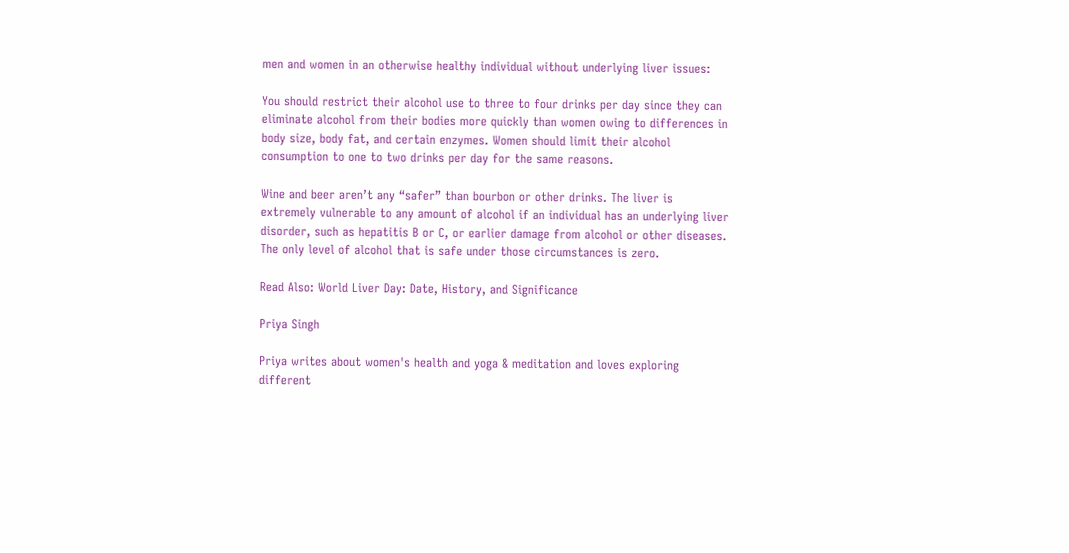men and women in an otherwise healthy individual without underlying liver issues:

You should restrict their alcohol use to three to four drinks per day since they can eliminate alcohol from their bodies more quickly than women owing to differences in body size, body fat, and certain enzymes. Women should limit their alcohol consumption to one to two drinks per day for the same reasons.

Wine and beer aren’t any “safer” than bourbon or other drinks. The liver is extremely vulnerable to any amount of alcohol if an individual has an underlying liver disorder, such as hepatitis B or C, or earlier damage from alcohol or other diseases. The only level of alcohol that is safe under those circumstances is zero.

Read Also: World Liver Day: Date, History, and Significance

Priya Singh

Priya writes about women's health and yoga & meditation and loves exploring different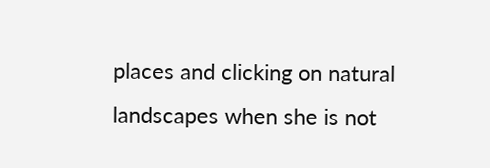places and clicking on natural landscapes when she is not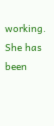working. She has been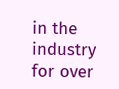in the industry for over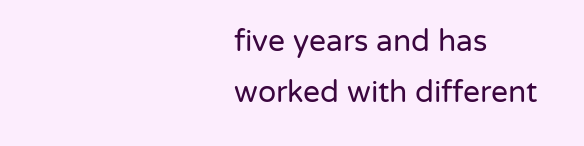five years and has worked with different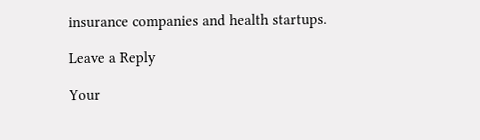insurance companies and health startups.

Leave a Reply

Your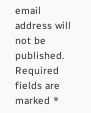email address will not be published. Required fields are marked *